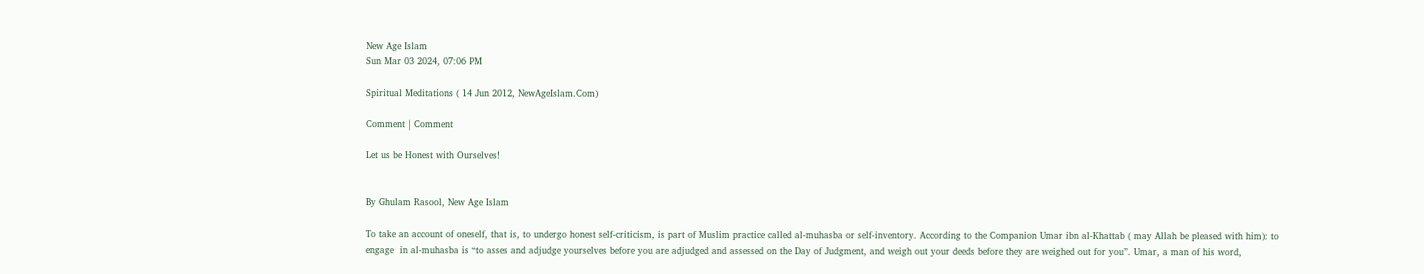New Age Islam
Sun Mar 03 2024, 07:06 PM

Spiritual Meditations ( 14 Jun 2012, NewAgeIslam.Com)

Comment | Comment

Let us be Honest with Ourselves!


By Ghulam Rasool, New Age Islam

To take an account of oneself, that is, to undergo honest self-criticism, is part of Muslim practice called al-muhasba or self-inventory. According to the Companion Umar ibn al-Khattab ( may Allah be pleased with him): to engage  in al-muhasba is “to asses and adjudge yourselves before you are adjudged and assessed on the Day of Judgment, and weigh out your deeds before they are weighed out for you”. Umar, a man of his word,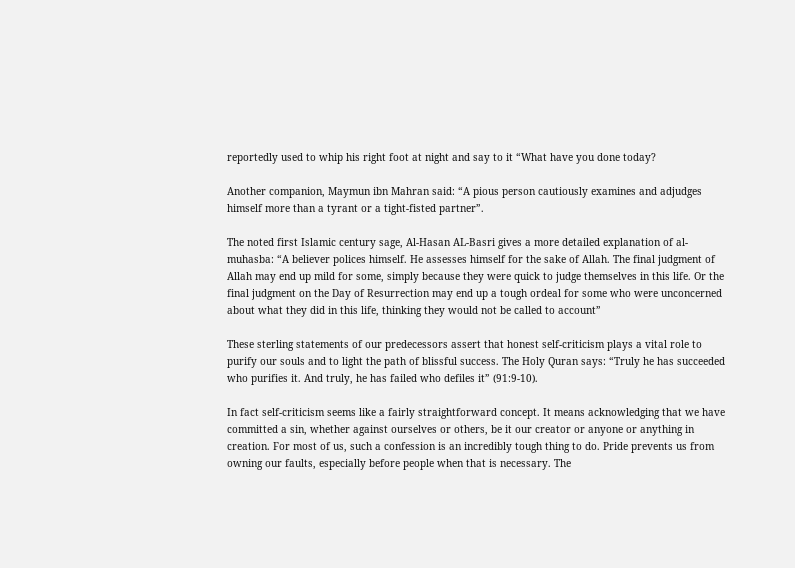reportedly used to whip his right foot at night and say to it “What have you done today?

Another companion, Maymun ibn Mahran said: “A pious person cautiously examines and adjudges himself more than a tyrant or a tight-fisted partner”.

The noted first Islamic century sage, Al-Hasan AL-Basri gives a more detailed explanation of al-muhasba: “A believer polices himself. He assesses himself for the sake of Allah. The final judgment of Allah may end up mild for some, simply because they were quick to judge themselves in this life. Or the final judgment on the Day of Resurrection may end up a tough ordeal for some who were unconcerned about what they did in this life, thinking they would not be called to account”

These sterling statements of our predecessors assert that honest self-criticism plays a vital role to purify our souls and to light the path of blissful success. The Holy Quran says: “Truly he has succeeded who purifies it. And truly, he has failed who defiles it” (91:9-10).

In fact self-criticism seems like a fairly straightforward concept. It means acknowledging that we have committed a sin, whether against ourselves or others, be it our creator or anyone or anything in creation. For most of us, such a confession is an incredibly tough thing to do. Pride prevents us from owning our faults, especially before people when that is necessary. The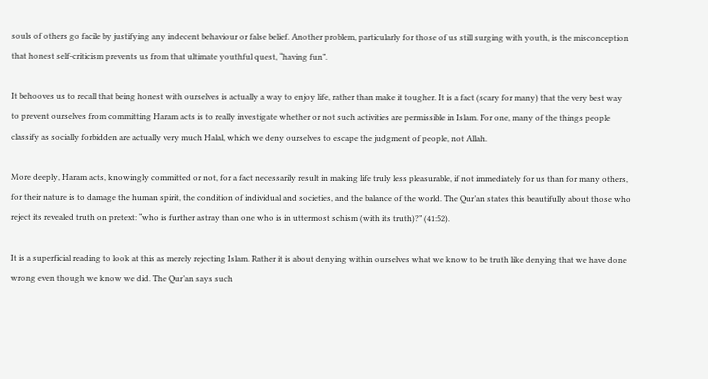souls of others go facile by justifying any indecent behaviour or false belief. Another problem, particularly for those of us still surging with youth, is the misconception that honest self-criticism prevents us from that ultimate youthful quest, “having fun”.

It behooves us to recall that being honest with ourselves is actually a way to enjoy life, rather than make it tougher. It is a fact (scary for many) that the very best way to prevent ourselves from committing Haram acts is to really investigate whether or not such activities are permissible in Islam. For one, many of the things people classify as socially forbidden are actually very much Halal, which we deny ourselves to escape the judgment of people, not Allah.

More deeply, Haram acts, knowingly committed or not, for a fact necessarily result in making life truly less pleasurable, if not immediately for us than for many others, for their nature is to damage the human spirit, the condition of individual and societies, and the balance of the world. The Qur’an states this beautifully about those who reject its revealed truth on pretext: “who is further astray than one who is in uttermost schism (with its truth)?” (41:52).

It is a superficial reading to look at this as merely rejecting Islam. Rather it is about denying within ourselves what we know to be truth like denying that we have done wrong even though we know we did. The Qur’an says such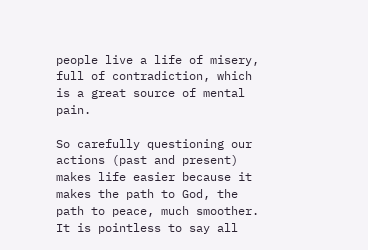people live a life of misery, full of contradiction, which is a great source of mental pain.

So carefully questioning our actions (past and present) makes life easier because it makes the path to God, the path to peace, much smoother. It is pointless to say all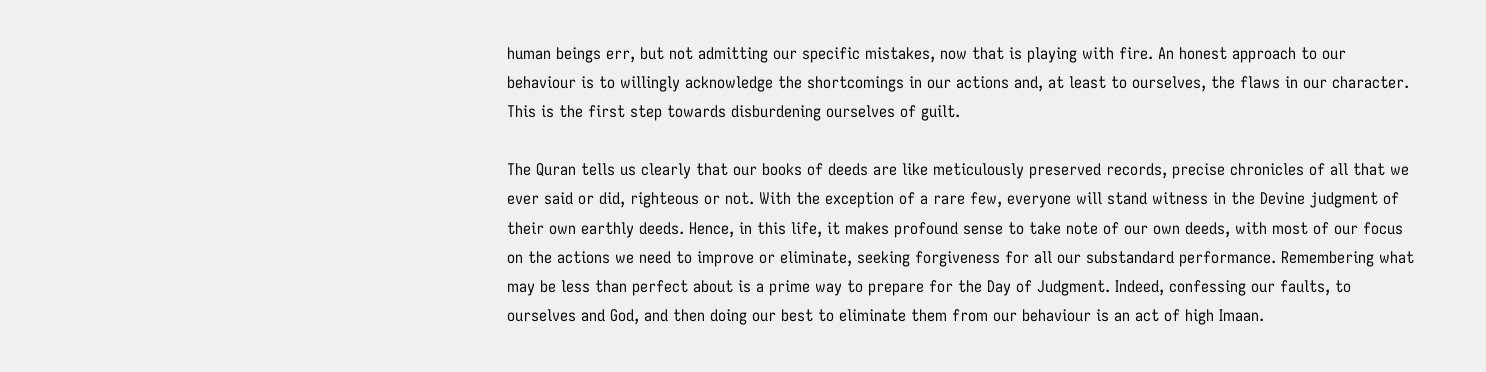human beings err, but not admitting our specific mistakes, now that is playing with fire. An honest approach to our behaviour is to willingly acknowledge the shortcomings in our actions and, at least to ourselves, the flaws in our character. This is the first step towards disburdening ourselves of guilt.

The Quran tells us clearly that our books of deeds are like meticulously preserved records, precise chronicles of all that we ever said or did, righteous or not. With the exception of a rare few, everyone will stand witness in the Devine judgment of their own earthly deeds. Hence, in this life, it makes profound sense to take note of our own deeds, with most of our focus on the actions we need to improve or eliminate, seeking forgiveness for all our substandard performance. Remembering what may be less than perfect about is a prime way to prepare for the Day of Judgment. Indeed, confessing our faults, to ourselves and God, and then doing our best to eliminate them from our behaviour is an act of high Imaan.